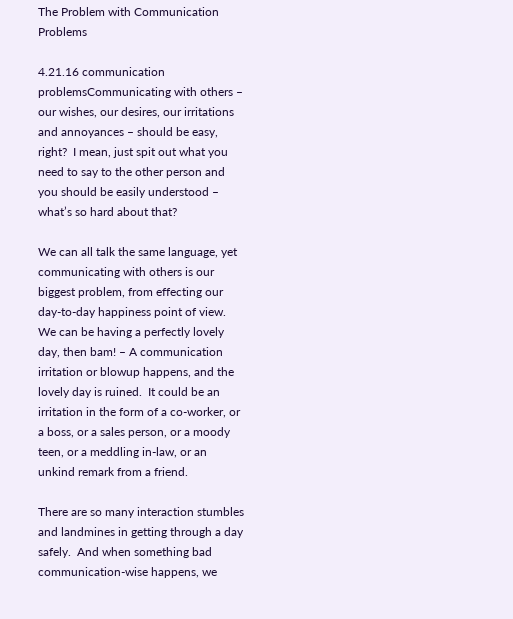The Problem with Communication Problems

4.21.16 communication problemsCommunicating with others – our wishes, our desires, our irritations and annoyances – should be easy, right?  I mean, just spit out what you need to say to the other person and you should be easily understood – what’s so hard about that?

We can all talk the same language, yet communicating with others is our biggest problem, from effecting our day-to-day happiness point of view.  We can be having a perfectly lovely day, then bam! – A communication irritation or blowup happens, and the lovely day is ruined.  It could be an irritation in the form of a co-worker, or a boss, or a sales person, or a moody teen, or a meddling in-law, or an unkind remark from a friend.

There are so many interaction stumbles and landmines in getting through a day safely.  And when something bad communication-wise happens, we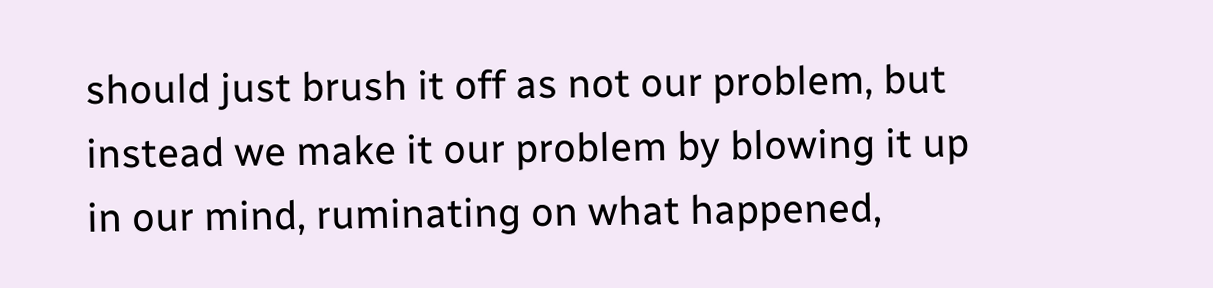should just brush it off as not our problem, but instead we make it our problem by blowing it up in our mind, ruminating on what happened,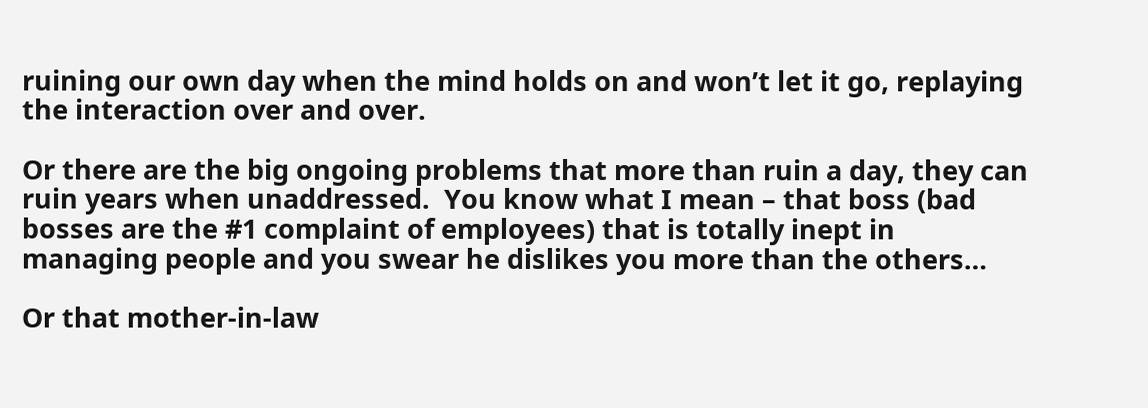ruining our own day when the mind holds on and won’t let it go, replaying the interaction over and over.

Or there are the big ongoing problems that more than ruin a day, they can ruin years when unaddressed.  You know what I mean – that boss (bad bosses are the #1 complaint of employees) that is totally inept in managing people and you swear he dislikes you more than the others…

Or that mother-in-law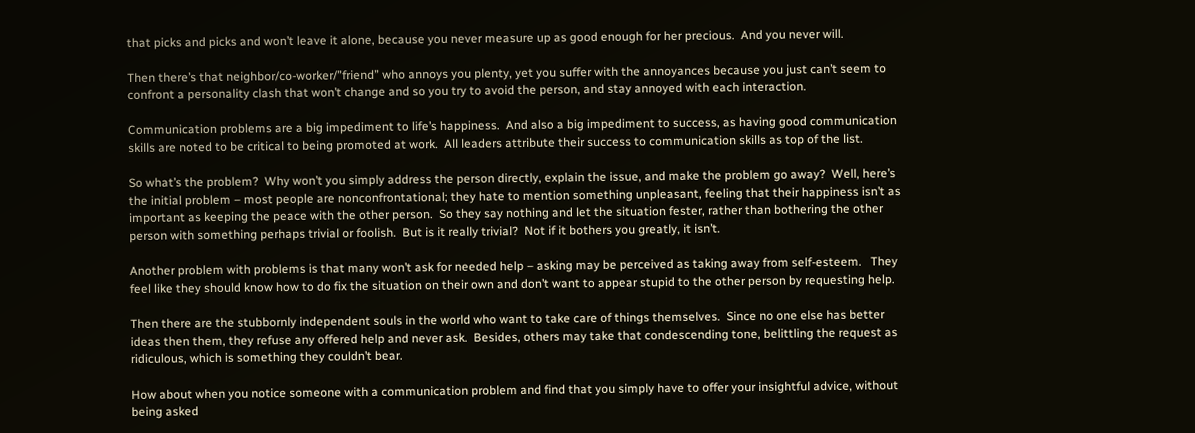that picks and picks and won’t leave it alone, because you never measure up as good enough for her precious.  And you never will.

Then there’s that neighbor/co-worker/”friend” who annoys you plenty, yet you suffer with the annoyances because you just can’t seem to confront a personality clash that won’t change and so you try to avoid the person, and stay annoyed with each interaction.

Communication problems are a big impediment to life’s happiness.  And also a big impediment to success, as having good communication skills are noted to be critical to being promoted at work.  All leaders attribute their success to communication skills as top of the list.

So what’s the problem?  Why won’t you simply address the person directly, explain the issue, and make the problem go away?  Well, here’s the initial problem – most people are nonconfrontational; they hate to mention something unpleasant, feeling that their happiness isn’t as important as keeping the peace with the other person.  So they say nothing and let the situation fester, rather than bothering the other person with something perhaps trivial or foolish.  But is it really trivial?  Not if it bothers you greatly, it isn’t.

Another problem with problems is that many won’t ask for needed help – asking may be perceived as taking away from self-esteem.   They feel like they should know how to do fix the situation on their own and don’t want to appear stupid to the other person by requesting help.

Then there are the stubbornly independent souls in the world who want to take care of things themselves.  Since no one else has better ideas then them, they refuse any offered help and never ask.  Besides, others may take that condescending tone, belittling the request as ridiculous, which is something they couldn’t bear.

How about when you notice someone with a communication problem and find that you simply have to offer your insightful advice, without being asked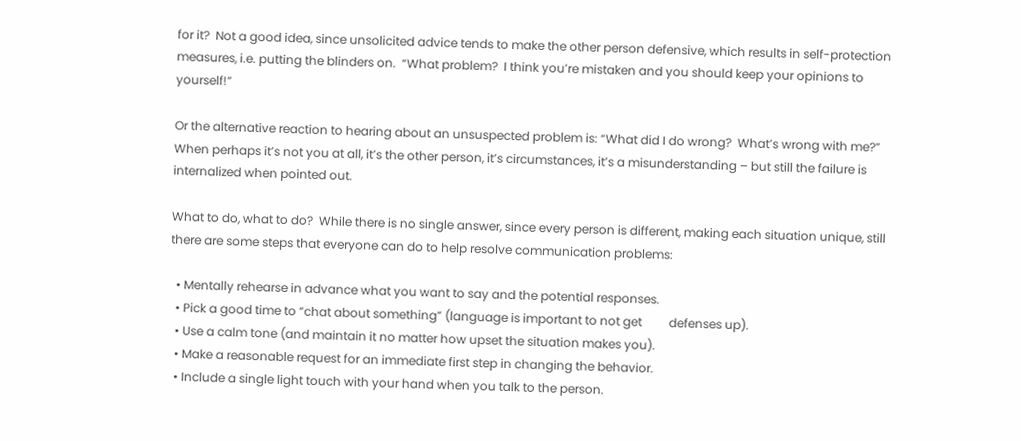for it?  Not a good idea, since unsolicited advice tends to make the other person defensive, which results in self-protection measures, i.e. putting the blinders on.  “What problem?  I think you’re mistaken and you should keep your opinions to yourself!”

Or the alternative reaction to hearing about an unsuspected problem is: “What did I do wrong?  What’s wrong with me?”  When perhaps it’s not you at all, it’s the other person, it’s circumstances, it’s a misunderstanding – but still the failure is internalized when pointed out.

What to do, what to do?  While there is no single answer, since every person is different, making each situation unique, still there are some steps that everyone can do to help resolve communication problems:

  • Mentally rehearse in advance what you want to say and the potential responses.
  • Pick a good time to “chat about something” (language is important to not get         defenses up).
  • Use a calm tone (and maintain it no matter how upset the situation makes you).
  • Make a reasonable request for an immediate first step in changing the behavior.
  • Include a single light touch with your hand when you talk to the person.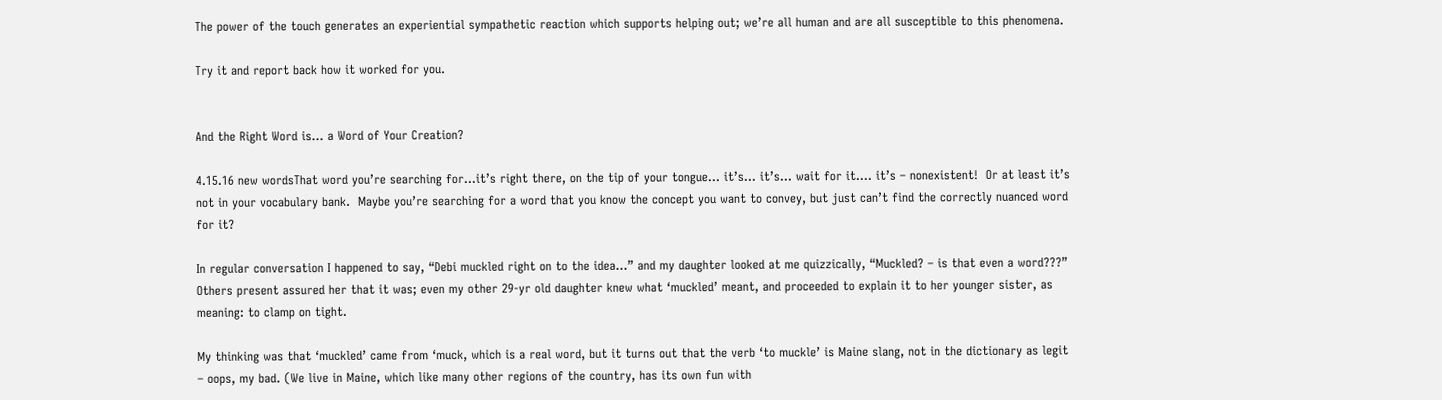The power of the touch generates an experiential sympathetic reaction which supports helping out; we’re all human and are all susceptible to this phenomena.

Try it and report back how it worked for you.


And the Right Word is… a Word of Your Creation?

4.15.16 new wordsThat word you’re searching for…it’s right there, on the tip of your tongue… it’s… it’s… wait for it…. it’s – nonexistent!  Or at least it’s not in your vocabulary bank.  Maybe you’re searching for a word that you know the concept you want to convey, but just can’t find the correctly nuanced word for it?

In regular conversation I happened to say, “Debi muckled right on to the idea…” and my daughter looked at me quizzically, “Muckled? – is that even a word???” Others present assured her that it was; even my other 29-yr old daughter knew what ‘muckled’ meant, and proceeded to explain it to her younger sister, as meaning: to clamp on tight.

My thinking was that ‘muckled’ came from ‘muck, which is a real word, but it turns out that the verb ‘to muckle’ is Maine slang, not in the dictionary as legit – oops, my bad. (We live in Maine, which like many other regions of the country, has its own fun with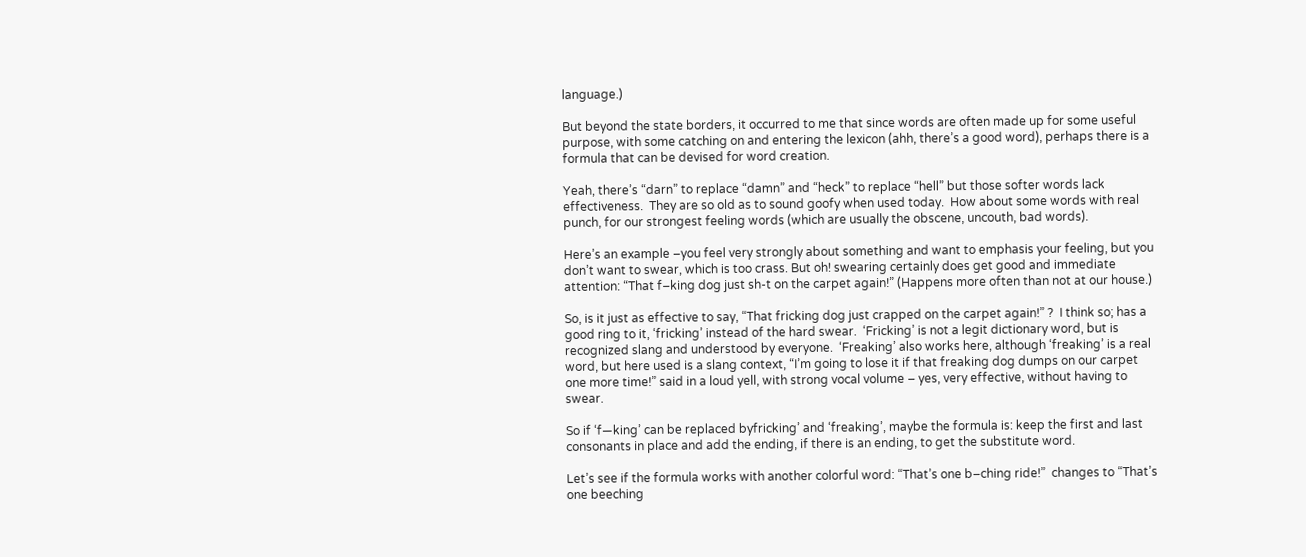language.)

But beyond the state borders, it occurred to me that since words are often made up for some useful purpose, with some catching on and entering the lexicon (ahh, there’s a good word), perhaps there is a formula that can be devised for word creation.

Yeah, there’s “darn” to replace “damn” and “heck” to replace “hell” but those softer words lack effectiveness.  They are so old as to sound goofy when used today.  How about some words with real punch, for our strongest feeling words (which are usually the obscene, uncouth, bad words).

Here’s an example –you feel very strongly about something and want to emphasis your feeling, but you don’t want to swear, which is too crass. But oh! swearing certainly does get good and immediate attention: “That f–king dog just sh-t on the carpet again!” (Happens more often than not at our house.)

So, is it just as effective to say, “That fricking dog just crapped on the carpet again!” ?  I think so; has a good ring to it, ‘fricking’ instead of the hard swear.  ‘Fricking’ is not a legit dictionary word, but is recognized slang and understood by everyone.  ‘Freaking’ also works here, although ‘freaking’ is a real word, but here used is a slang context, “I’m going to lose it if that freaking dog dumps on our carpet one more time!” said in a loud yell, with strong vocal volume – yes, very effective, without having to swear.

So if ‘f—king’ can be replaced byfricking’ and ‘freaking’, maybe the formula is: keep the first and last consonants in place and add the ending, if there is an ending, to get the substitute word.

Let’s see if the formula works with another colorful word: “That’s one b–ching ride!”  changes to “That’s one beeching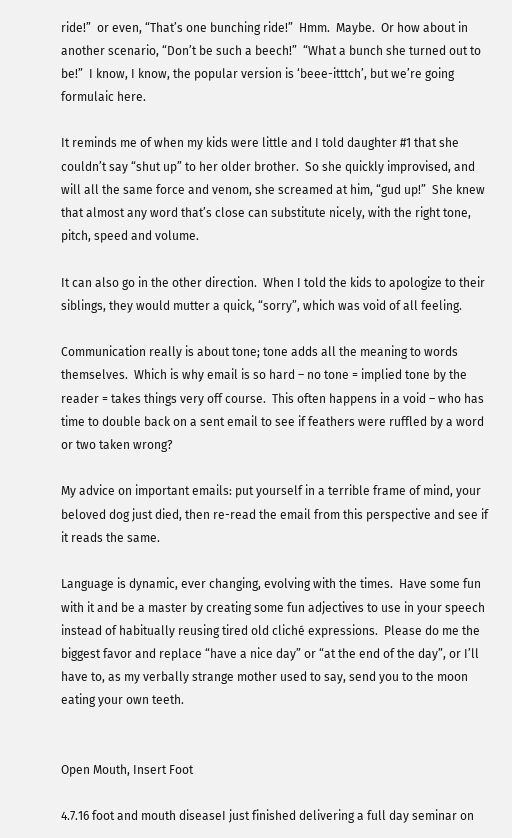ride!”  or even, “That’s one bunching ride!”  Hmm.  Maybe.  Or how about in another scenario, “Don’t be such a beech!”  “What a bunch she turned out to be!”  I know, I know, the popular version is ‘beee-itttch’, but we’re going formulaic here.

It reminds me of when my kids were little and I told daughter #1 that she couldn’t say “shut up” to her older brother.  So she quickly improvised, and will all the same force and venom, she screamed at him, “gud up!”  She knew that almost any word that’s close can substitute nicely, with the right tone, pitch, speed and volume.

It can also go in the other direction.  When I told the kids to apologize to their siblings, they would mutter a quick, “sorry”, which was void of all feeling.

Communication really is about tone; tone adds all the meaning to words themselves.  Which is why email is so hard – no tone = implied tone by the reader = takes things very off course.  This often happens in a void – who has time to double back on a sent email to see if feathers were ruffled by a word or two taken wrong?

My advice on important emails: put yourself in a terrible frame of mind, your beloved dog just died, then re-read the email from this perspective and see if it reads the same.

Language is dynamic, ever changing, evolving with the times.  Have some fun with it and be a master by creating some fun adjectives to use in your speech instead of habitually reusing tired old cliché expressions.  Please do me the biggest favor and replace “have a nice day” or “at the end of the day”, or I’ll have to, as my verbally strange mother used to say, send you to the moon eating your own teeth.


Open Mouth, Insert Foot

4.7.16 foot and mouth diseaseI just finished delivering a full day seminar on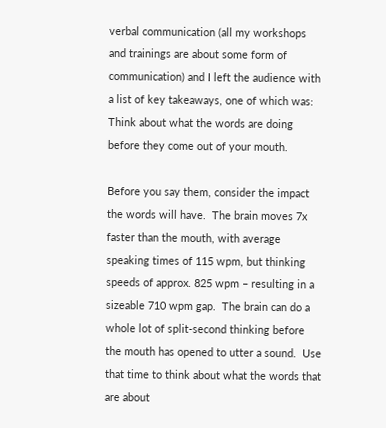verbal communication (all my workshops and trainings are about some form of communication) and I left the audience with a list of key takeaways, one of which was: Think about what the words are doing before they come out of your mouth.

Before you say them, consider the impact the words will have.  The brain moves 7x faster than the mouth, with average speaking times of 115 wpm, but thinking speeds of approx. 825 wpm – resulting in a sizeable 710 wpm gap.  The brain can do a whole lot of split-second thinking before the mouth has opened to utter a sound.  Use that time to think about what the words that are about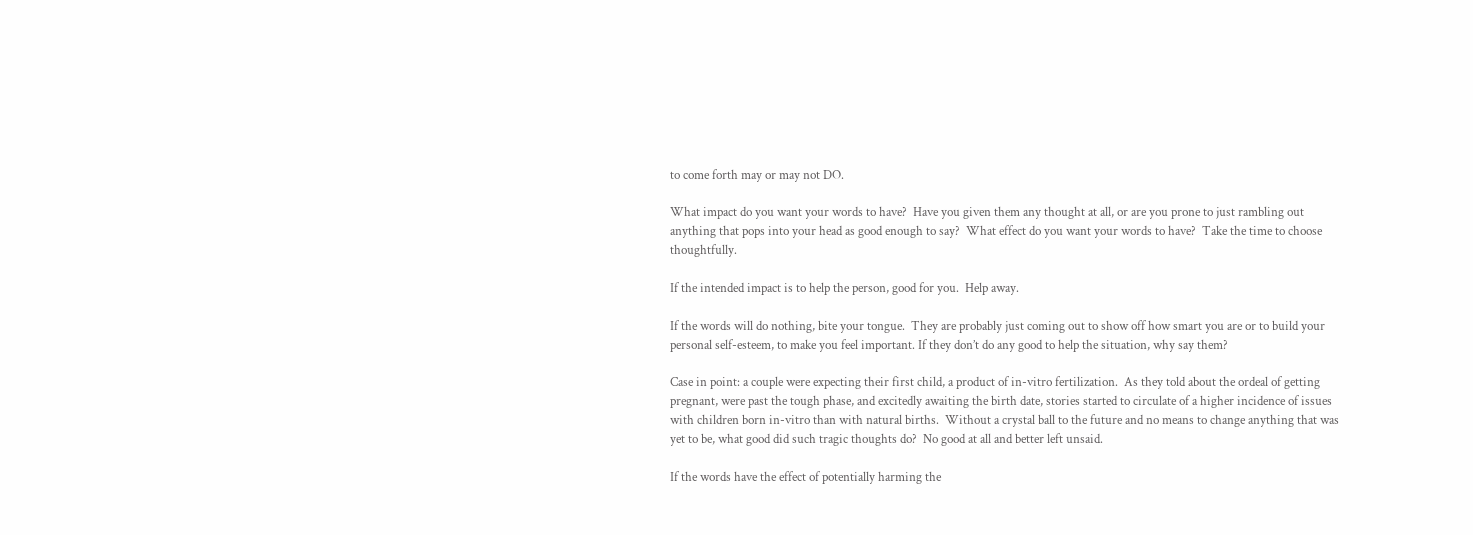to come forth may or may not DO.

What impact do you want your words to have?  Have you given them any thought at all, or are you prone to just rambling out anything that pops into your head as good enough to say?  What effect do you want your words to have?  Take the time to choose thoughtfully.

If the intended impact is to help the person, good for you.  Help away.

If the words will do nothing, bite your tongue.  They are probably just coming out to show off how smart you are or to build your personal self-esteem, to make you feel important. If they don’t do any good to help the situation, why say them?

Case in point: a couple were expecting their first child, a product of in-vitro fertilization.  As they told about the ordeal of getting pregnant, were past the tough phase, and excitedly awaiting the birth date, stories started to circulate of a higher incidence of issues with children born in-vitro than with natural births.  Without a crystal ball to the future and no means to change anything that was yet to be, what good did such tragic thoughts do?  No good at all and better left unsaid.

If the words have the effect of potentially harming the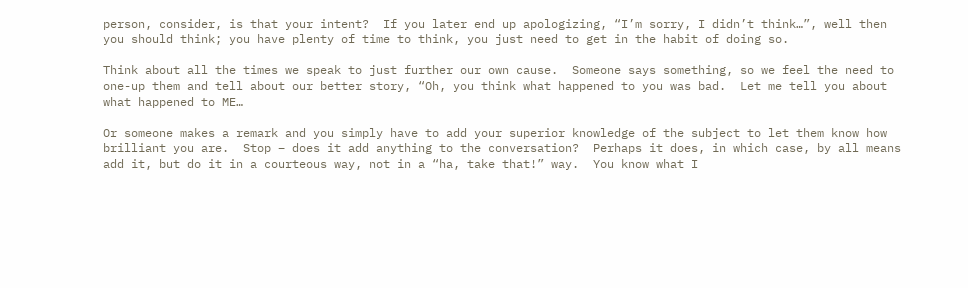person, consider, is that your intent?  If you later end up apologizing, “I’m sorry, I didn’t think…”, well then you should think; you have plenty of time to think, you just need to get in the habit of doing so.

Think about all the times we speak to just further our own cause.  Someone says something, so we feel the need to one-up them and tell about our better story, “Oh, you think what happened to you was bad.  Let me tell you about what happened to ME…

Or someone makes a remark and you simply have to add your superior knowledge of the subject to let them know how brilliant you are.  Stop – does it add anything to the conversation?  Perhaps it does, in which case, by all means add it, but do it in a courteous way, not in a “ha, take that!” way.  You know what I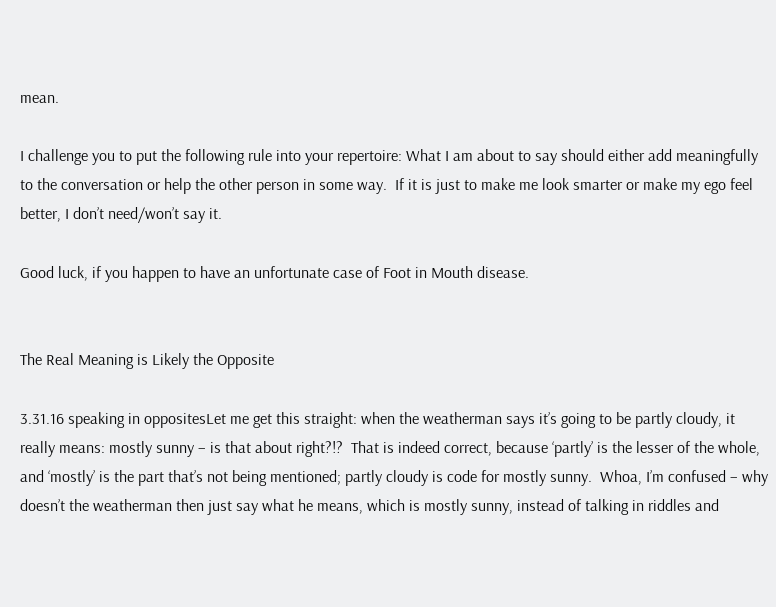mean.

I challenge you to put the following rule into your repertoire: What I am about to say should either add meaningfully to the conversation or help the other person in some way.  If it is just to make me look smarter or make my ego feel better, I don’t need/won’t say it.

Good luck, if you happen to have an unfortunate case of Foot in Mouth disease.


The Real Meaning is Likely the Opposite

3.31.16 speaking in oppositesLet me get this straight: when the weatherman says it’s going to be partly cloudy, it really means: mostly sunny – is that about right?!?  That is indeed correct, because ‘partly’ is the lesser of the whole, and ‘mostly’ is the part that’s not being mentioned; partly cloudy is code for mostly sunny.  Whoa, I’m confused – why doesn’t the weatherman then just say what he means, which is mostly sunny, instead of talking in riddles and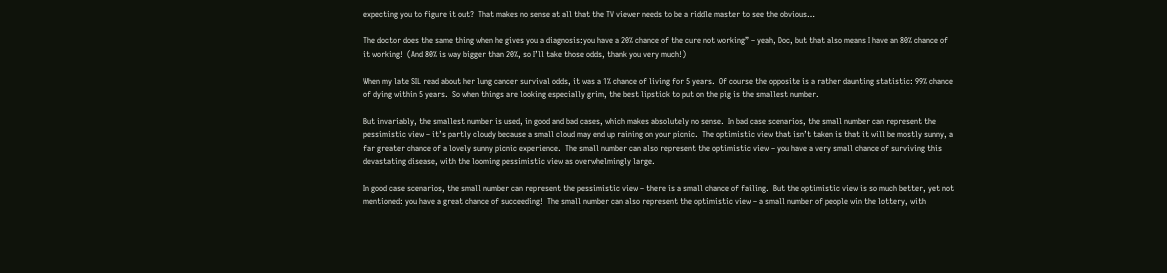expecting you to figure it out?  That makes no sense at all that the TV viewer needs to be a riddle master to see the obvious…

The doctor does the same thing when he gives you a diagnosis:you have a 20% chance of the cure not working” – yeah, Doc, but that also means I have an 80% chance of it working!  (And 80% is way bigger than 20%, so I’ll take those odds, thank you very much!)

When my late SIL read about her lung cancer survival odds, it was a 1% chance of living for 5 years.  Of course the opposite is a rather daunting statistic: 99% chance of dying within 5 years.  So when things are looking especially grim, the best lipstick to put on the pig is the smallest number.

But invariably, the smallest number is used, in good and bad cases, which makes absolutely no sense.  In bad case scenarios, the small number can represent the pessimistic view – it’s partly cloudy because a small cloud may end up raining on your picnic.  The optimistic view that isn’t taken is that it will be mostly sunny, a far greater chance of a lovely sunny picnic experience.  The small number can also represent the optimistic view – you have a very small chance of surviving this devastating disease, with the looming pessimistic view as overwhelmingly large.

In good case scenarios, the small number can represent the pessimistic view – there is a small chance of failing.  But the optimistic view is so much better, yet not mentioned: you have a great chance of succeeding!  The small number can also represent the optimistic view – a small number of people win the lottery, with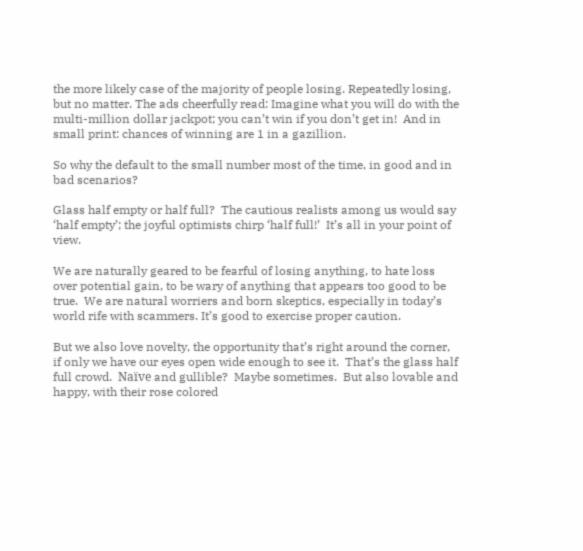the more likely case of the majority of people losing. Repeatedly losing, but no matter. The ads cheerfully read: Imagine what you will do with the multi-million dollar jackpot; you can’t win if you don’t get in!  And in small print: chances of winning are 1 in a gazillion.

So why the default to the small number most of the time, in good and in bad scenarios?

Glass half empty or half full?  The cautious realists among us would say ‘half empty’; the joyful optimists chirp ‘half full!’  It’s all in your point of view.

We are naturally geared to be fearful of losing anything, to hate loss over potential gain, to be wary of anything that appears too good to be true.  We are natural worriers and born skeptics, especially in today’s world rife with scammers. It’s good to exercise proper caution.

But we also love novelty, the opportunity that’s right around the corner, if only we have our eyes open wide enough to see it.  That’s the glass half full crowd.  Naïve and gullible?  Maybe sometimes.  But also lovable and happy, with their rose colored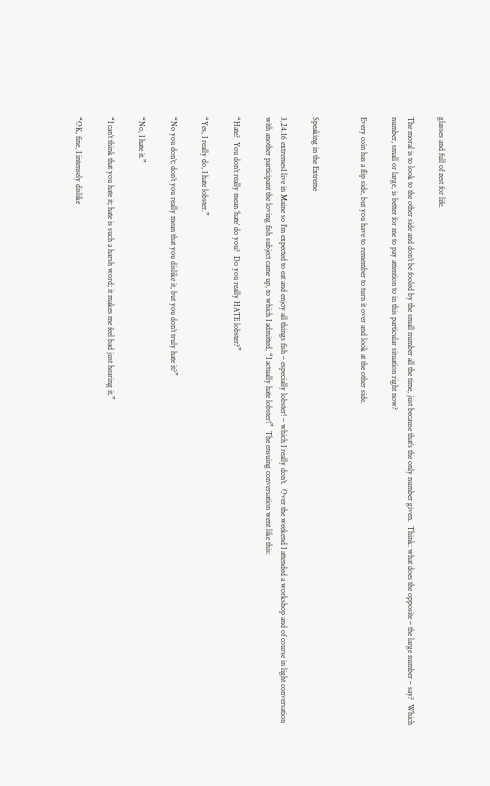glasses and full of zest for life.

The moral is to look to the other side and don’t be fooled by the small number all the time, just because that’s the only number given.  Think: what does the opposite – the large number – say?  Which number, small or large, is better for me to pay attention to in this particular situation right now?

Every coin has a flip side, but you have to remember to turn it over and look at the other side.


Speaking in the Extreme

3.24.16 extremesI live in Maine so I’m expected to eat and enjoy all things fish – especially lobster! – which I really don’t.  Over the weekend I attended a workshop and of course in light conversation with another participant the loving fish subject came up, to which I admitted, “I actually hate lobster!”  The ensuing conversation went like this:

“Hate?  You don’t really mean ‘hate’ do you?  Do you really HATE lobster?”

“Yes, I really do, I hate lobster.”

“No you don’t; don’t you really mean that you dislike it, but you don’t truly hate it?”

“No, I hate it.”

“I can’t think that you hate it; hate is such a harsh word; it makes me feel bad just hearing it.”

“OK, fine, I intensely dislike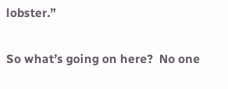lobster.”

So what’s going on here?  No one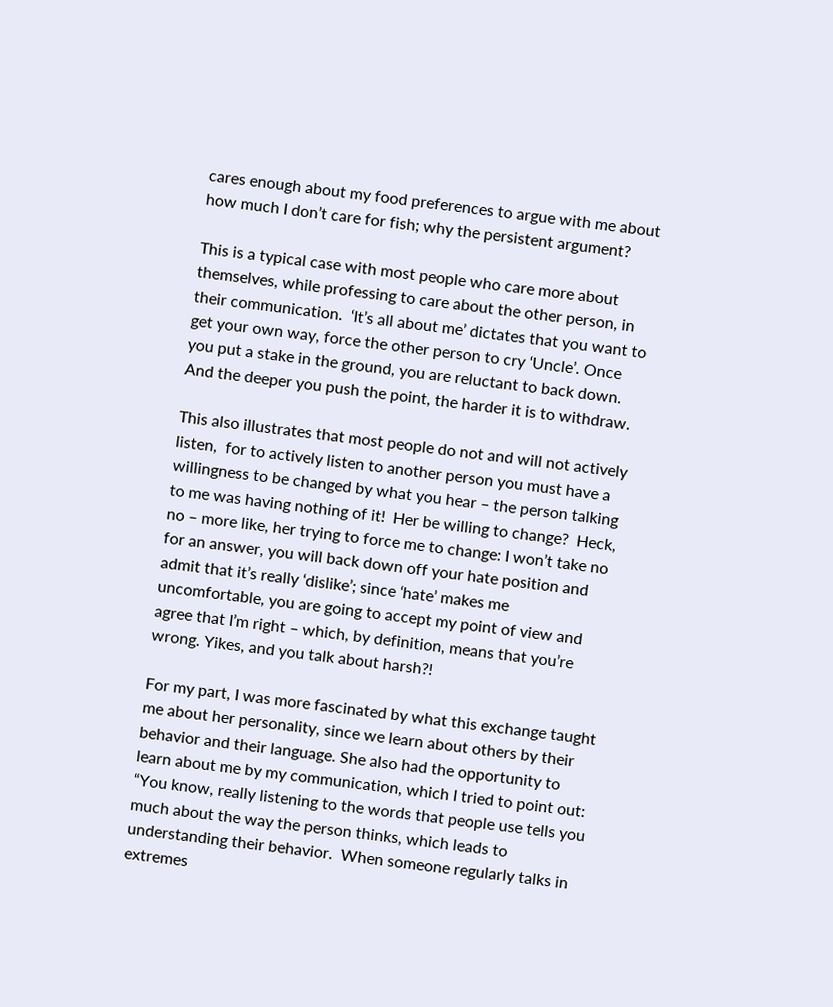cares enough about my food preferences to argue with me about how much I don’t care for fish; why the persistent argument?

This is a typical case with most people who care more about themselves, while professing to care about the other person, in their communication.  ‘It’s all about me’ dictates that you want to get your own way, force the other person to cry ‘Uncle’. Once you put a stake in the ground, you are reluctant to back down.  And the deeper you push the point, the harder it is to withdraw.

This also illustrates that most people do not and will not actively listen,  for to actively listen to another person you must have a willingness to be changed by what you hear – the person talking to me was having nothing of it!  Her be willing to change?  Heck, no – more like, her trying to force me to change: I won’t take no for an answer, you will back down off your hate position and admit that it’s really ‘dislike’; since ‘hate’ makes me uncomfortable, you are going to accept my point of view and agree that I’m right – which, by definition, means that you’re wrong. Yikes, and you talk about harsh?!

For my part, I was more fascinated by what this exchange taught me about her personality, since we learn about others by their behavior and their language. She also had the opportunity to learn about me by my communication, which I tried to point out: “You know, really listening to the words that people use tells you much about the way the person thinks, which leads to understanding their behavior.  When someone regularly talks in extremes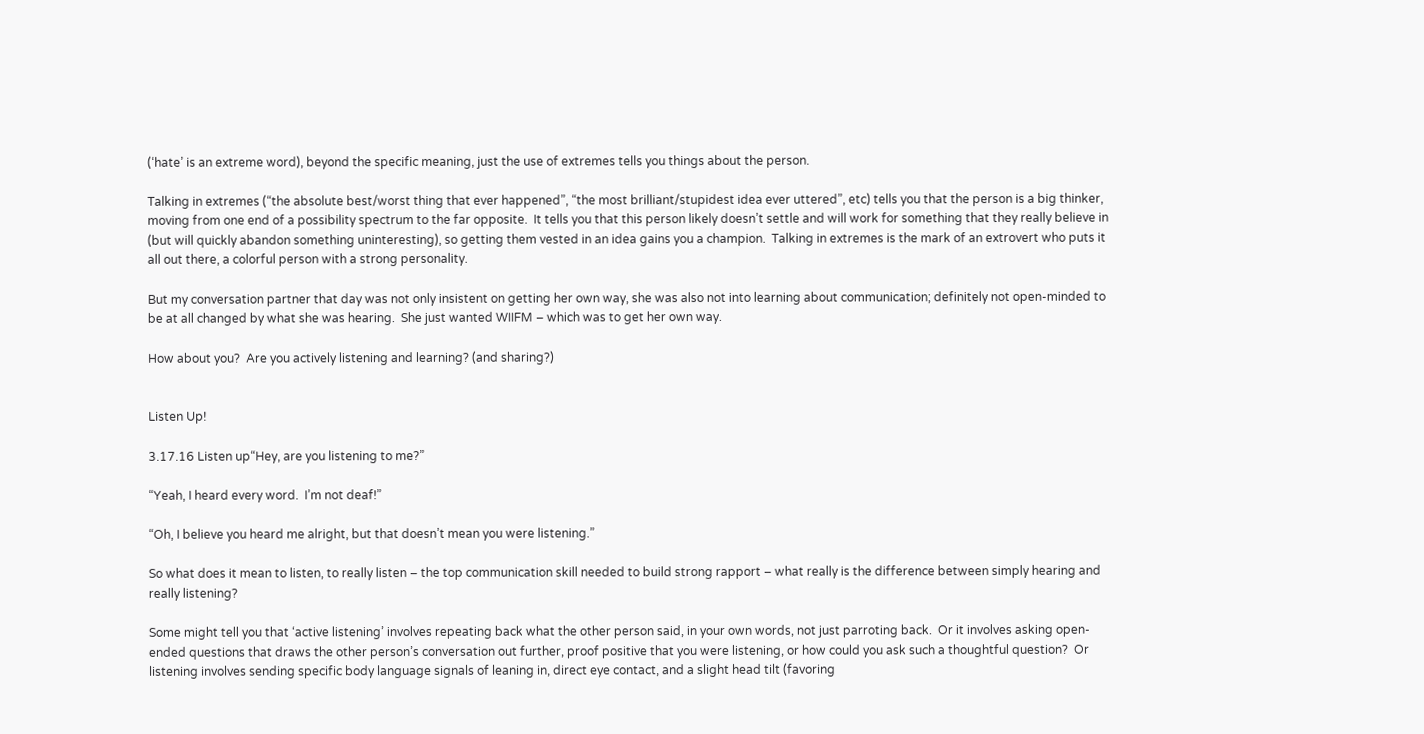(‘hate’ is an extreme word), beyond the specific meaning, just the use of extremes tells you things about the person.

Talking in extremes (“the absolute best/worst thing that ever happened”, “the most brilliant/stupidest idea ever uttered”, etc) tells you that the person is a big thinker, moving from one end of a possibility spectrum to the far opposite.  It tells you that this person likely doesn’t settle and will work for something that they really believe in (but will quickly abandon something uninteresting), so getting them vested in an idea gains you a champion.  Talking in extremes is the mark of an extrovert who puts it all out there, a colorful person with a strong personality.

But my conversation partner that day was not only insistent on getting her own way, she was also not into learning about communication; definitely not open-minded to be at all changed by what she was hearing.  She just wanted WIIFM – which was to get her own way.

How about you?  Are you actively listening and learning? (and sharing?)


Listen Up!

3.17.16 Listen up“Hey, are you listening to me?”

“Yeah, I heard every word.  I’m not deaf!”

“Oh, I believe you heard me alright, but that doesn’t mean you were listening.”

So what does it mean to listen, to really listen – the top communication skill needed to build strong rapport – what really is the difference between simply hearing and really listening?

Some might tell you that ‘active listening’ involves repeating back what the other person said, in your own words, not just parroting back.  Or it involves asking open-ended questions that draws the other person’s conversation out further, proof positive that you were listening, or how could you ask such a thoughtful question?  Or listening involves sending specific body language signals of leaning in, direct eye contact, and a slight head tilt (favoring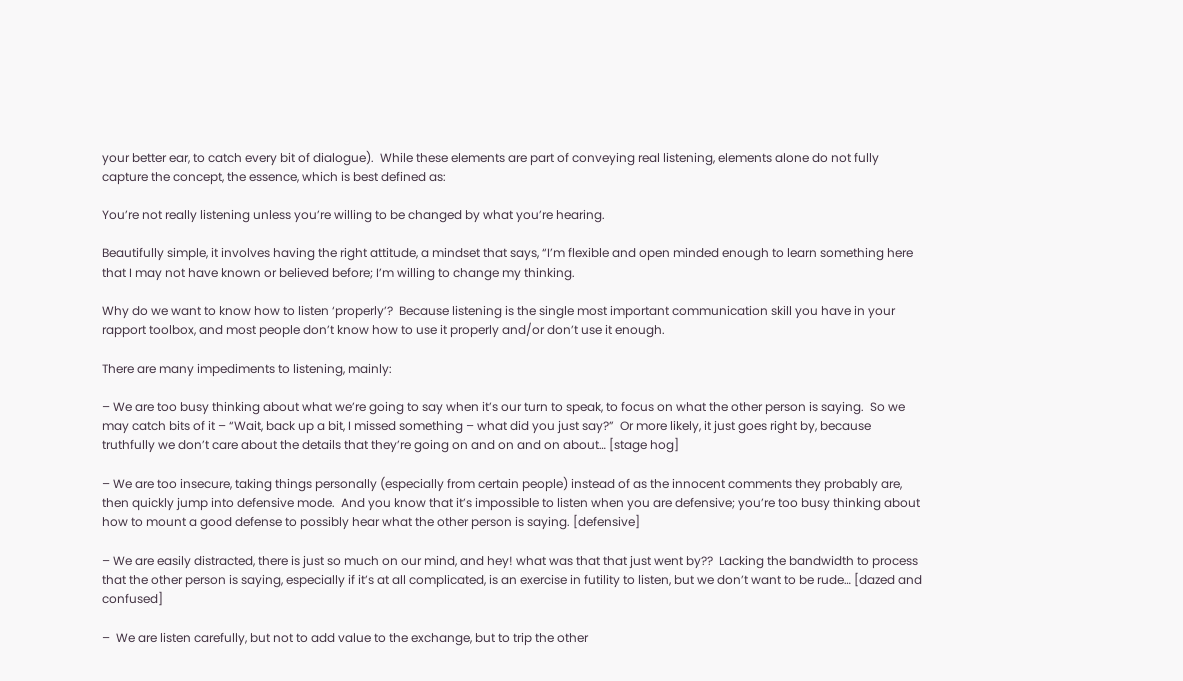your better ear, to catch every bit of dialogue).  While these elements are part of conveying real listening, elements alone do not fully capture the concept, the essence, which is best defined as:

You’re not really listening unless you’re willing to be changed by what you’re hearing.

Beautifully simple, it involves having the right attitude, a mindset that says, “I’m flexible and open minded enough to learn something here that I may not have known or believed before; I’m willing to change my thinking.

Why do we want to know how to listen ‘properly’?  Because listening is the single most important communication skill you have in your rapport toolbox, and most people don’t know how to use it properly and/or don’t use it enough.

There are many impediments to listening, mainly:

– We are too busy thinking about what we’re going to say when it’s our turn to speak, to focus on what the other person is saying.  So we may catch bits of it – “Wait, back up a bit, I missed something – what did you just say?”  Or more likely, it just goes right by, because truthfully we don’t care about the details that they’re going on and on and on about… [stage hog]

– We are too insecure, taking things personally (especially from certain people) instead of as the innocent comments they probably are, then quickly jump into defensive mode.  And you know that it’s impossible to listen when you are defensive; you’re too busy thinking about how to mount a good defense to possibly hear what the other person is saying. [defensive]

– We are easily distracted, there is just so much on our mind, and hey! what was that that just went by??  Lacking the bandwidth to process that the other person is saying, especially if it’s at all complicated, is an exercise in futility to listen, but we don’t want to be rude… [dazed and confused]

–  We are listen carefully, but not to add value to the exchange, but to trip the other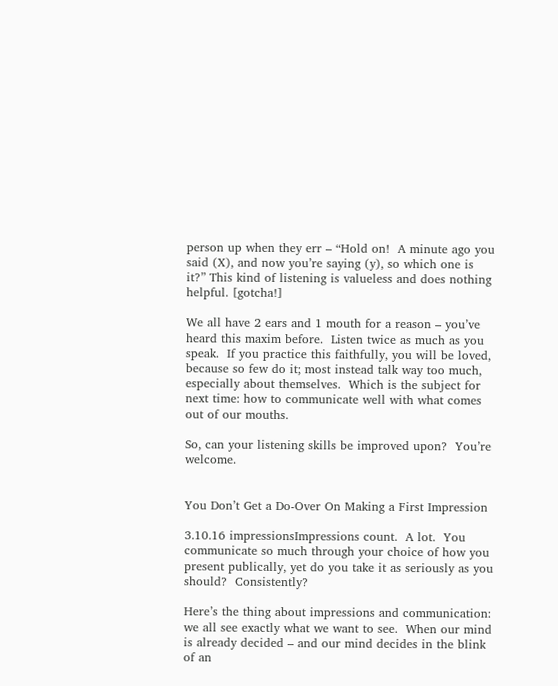person up when they err – “Hold on!  A minute ago you said (X), and now you’re saying (y), so which one is it?” This kind of listening is valueless and does nothing helpful. [gotcha!]

We all have 2 ears and 1 mouth for a reason – you’ve heard this maxim before.  Listen twice as much as you speak.  If you practice this faithfully, you will be loved, because so few do it; most instead talk way too much, especially about themselves.  Which is the subject for next time: how to communicate well with what comes out of our mouths.

So, can your listening skills be improved upon?  You’re welcome.


You Don’t Get a Do-Over On Making a First Impression

3.10.16 impressionsImpressions count.  A lot.  You communicate so much through your choice of how you present publically, yet do you take it as seriously as you should?  Consistently?

Here’s the thing about impressions and communication: we all see exactly what we want to see.  When our mind is already decided – and our mind decides in the blink of an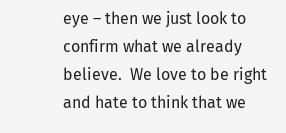eye – then we just look to confirm what we already believe.  We love to be right and hate to think that we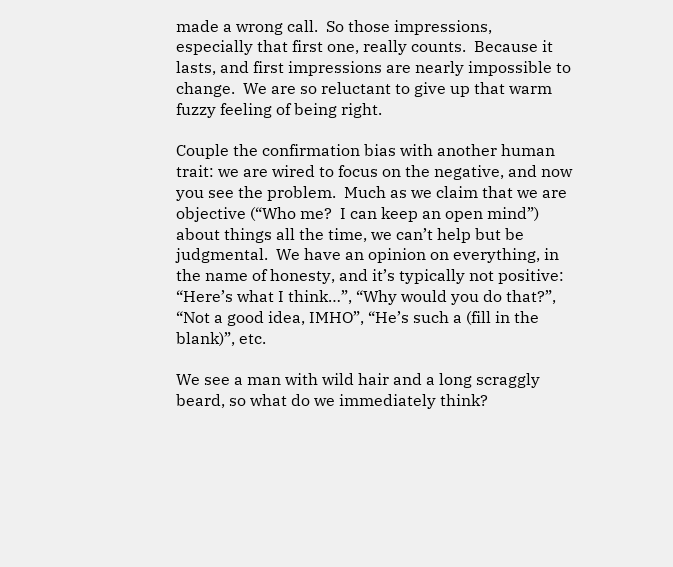made a wrong call.  So those impressions, especially that first one, really counts.  Because it lasts, and first impressions are nearly impossible to change.  We are so reluctant to give up that warm fuzzy feeling of being right.

Couple the confirmation bias with another human trait: we are wired to focus on the negative, and now you see the problem.  Much as we claim that we are objective (“Who me?  I can keep an open mind”) about things all the time, we can’t help but be judgmental.  We have an opinion on everything, in the name of honesty, and it’s typically not positive:  “Here’s what I think…”, “Why would you do that?”, “Not a good idea, IMHO”, “He’s such a (fill in the blank)”, etc.

We see a man with wild hair and a long scraggly beard, so what do we immediately think?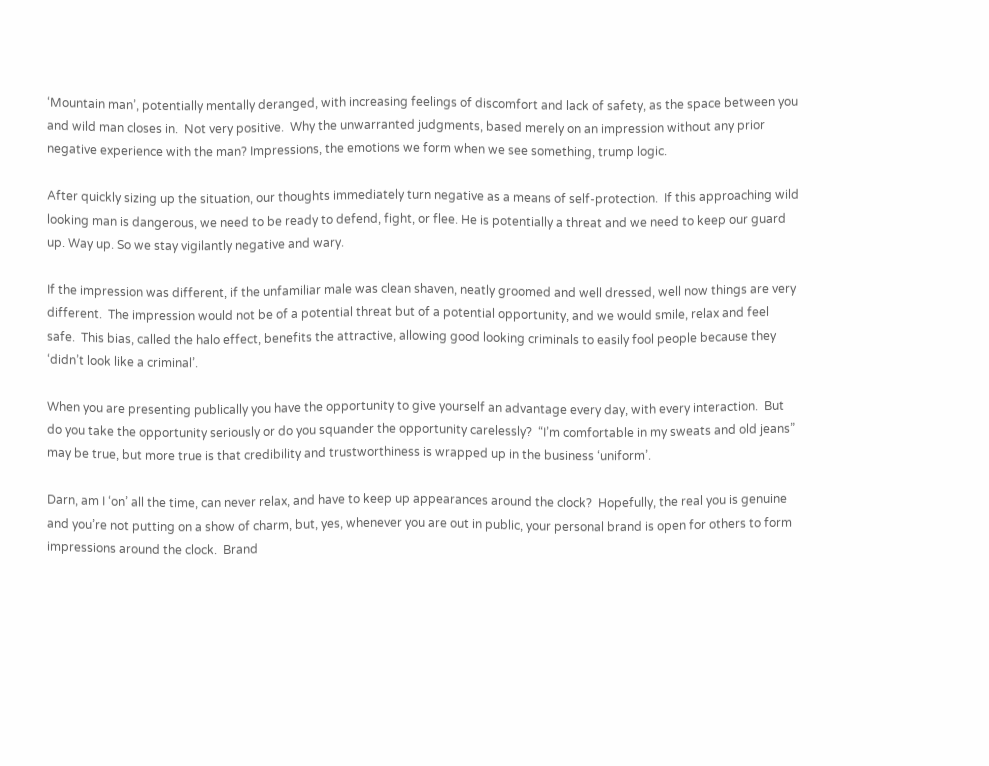‘Mountain man’, potentially mentally deranged, with increasing feelings of discomfort and lack of safety, as the space between you and wild man closes in.  Not very positive.  Why the unwarranted judgments, based merely on an impression without any prior negative experience with the man? Impressions, the emotions we form when we see something, trump logic.

After quickly sizing up the situation, our thoughts immediately turn negative as a means of self-protection.  If this approaching wild looking man is dangerous, we need to be ready to defend, fight, or flee. He is potentially a threat and we need to keep our guard up. Way up. So we stay vigilantly negative and wary.

If the impression was different, if the unfamiliar male was clean shaven, neatly groomed and well dressed, well now things are very different.  The impression would not be of a potential threat but of a potential opportunity, and we would smile, relax and feel safe.  This bias, called the halo effect, benefits the attractive, allowing good looking criminals to easily fool people because they ‘didn’t look like a criminal’.

When you are presenting publically you have the opportunity to give yourself an advantage every day, with every interaction.  But do you take the opportunity seriously or do you squander the opportunity carelessly?  “I’m comfortable in my sweats and old jeans” may be true, but more true is that credibility and trustworthiness is wrapped up in the business ‘uniform’.

Darn, am I ‘on’ all the time, can never relax, and have to keep up appearances around the clock?  Hopefully, the real you is genuine and you’re not putting on a show of charm, but, yes, whenever you are out in public, your personal brand is open for others to form impressions around the clock.  Brand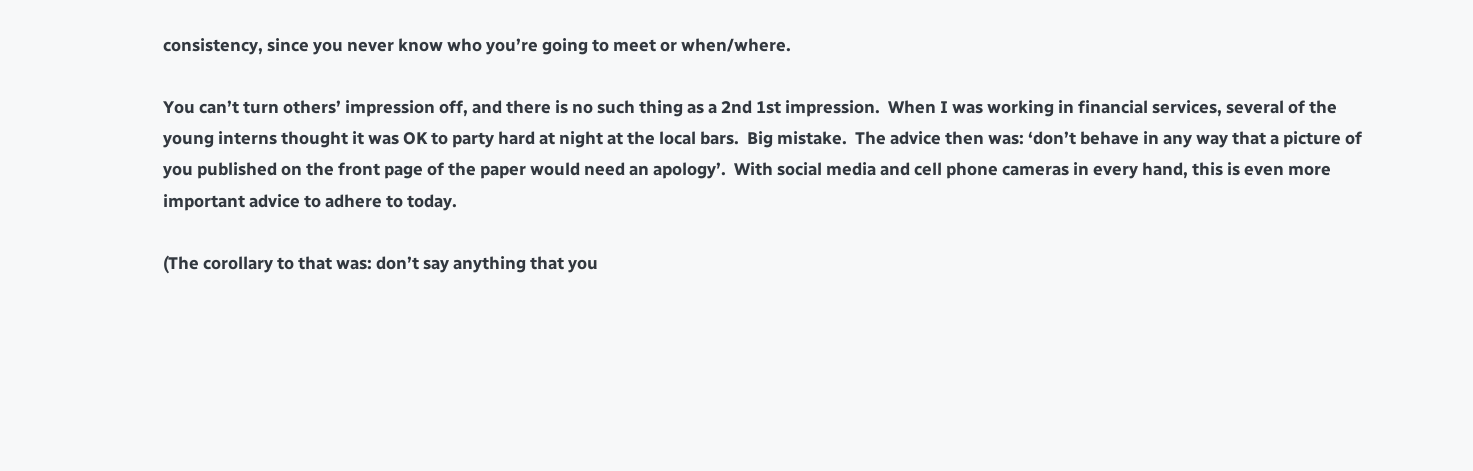consistency, since you never know who you’re going to meet or when/where.

You can’t turn others’ impression off, and there is no such thing as a 2nd 1st impression.  When I was working in financial services, several of the young interns thought it was OK to party hard at night at the local bars.  Big mistake.  The advice then was: ‘don’t behave in any way that a picture of you published on the front page of the paper would need an apology’.  With social media and cell phone cameras in every hand, this is even more important advice to adhere to today.

(The corollary to that was: don’t say anything that you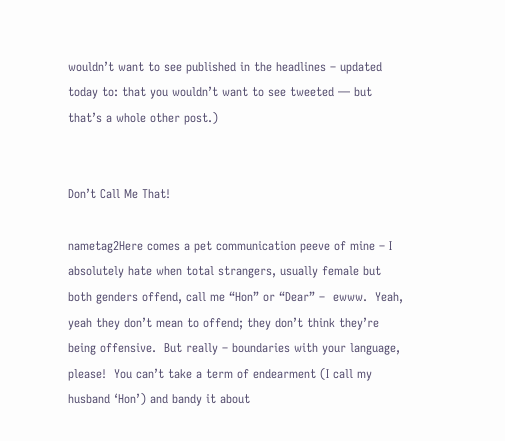wouldn’t want to see published in the headlines – updated today to: that you wouldn’t want to see tweeted — but that’s a whole other post.)


Don’t Call Me That!

nametag2Here comes a pet communication peeve of mine – I absolutely hate when total strangers, usually female but both genders offend, call me “Hon” or “Dear” –  ewww.  Yeah, yeah they don’t mean to offend; they don’t think they’re being offensive.  But really – boundaries with your language, please!  You can’t take a term of endearment (I call my husband ‘Hon’) and bandy it about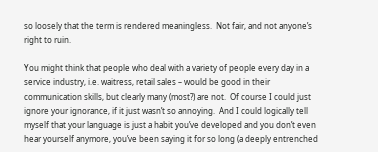so loosely that the term is rendered meaningless.  Not fair, and not anyone’s right to ruin.

You might think that people who deal with a variety of people every day in a service industry, i.e. waitress, retail sales – would be good in their communication skills, but clearly many (most?) are not.  Of course I could just ignore your ignorance, if it just wasn’t so annoying.  And I could logically tell myself that your language is just a habit you’ve developed and you don’t even hear yourself anymore, you’ve been saying it for so long (a deeply entrenched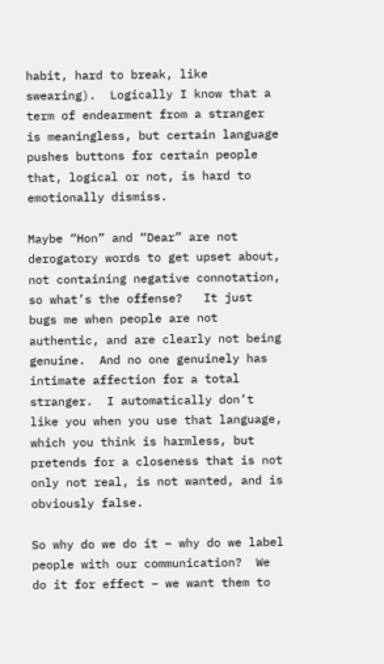habit, hard to break, like swearing).  Logically I know that a term of endearment from a stranger is meaningless, but certain language pushes buttons for certain people that, logical or not, is hard to emotionally dismiss.

Maybe “Hon” and “Dear” are not derogatory words to get upset about, not containing negative connotation, so what’s the offense?   It just bugs me when people are not authentic, and are clearly not being genuine.  And no one genuinely has intimate affection for a total stranger.  I automatically don’t like you when you use that language, which you think is harmless, but pretends for a closeness that is not only not real, is not wanted, and is obviously false.

So why do we do it – why do we label people with our communication?  We do it for effect – we want them to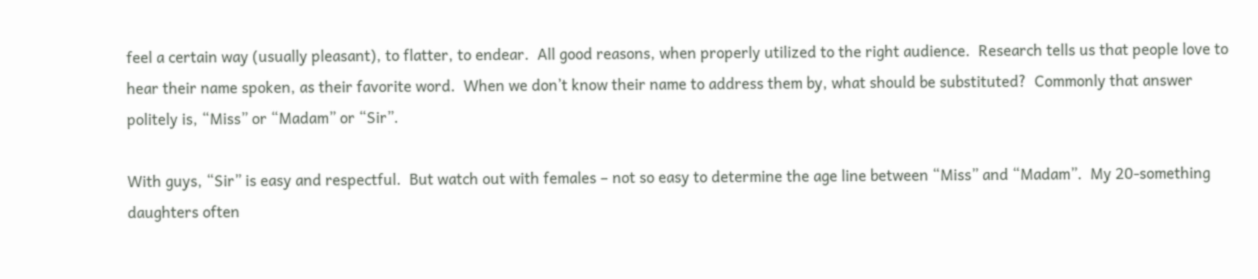feel a certain way (usually pleasant), to flatter, to endear.  All good reasons, when properly utilized to the right audience.  Research tells us that people love to hear their name spoken, as their favorite word.  When we don’t know their name to address them by, what should be substituted?  Commonly that answer politely is, “Miss” or “Madam” or “Sir”.

With guys, “Sir” is easy and respectful.  But watch out with females – not so easy to determine the age line between “Miss” and “Madam”.  My 20-something daughters often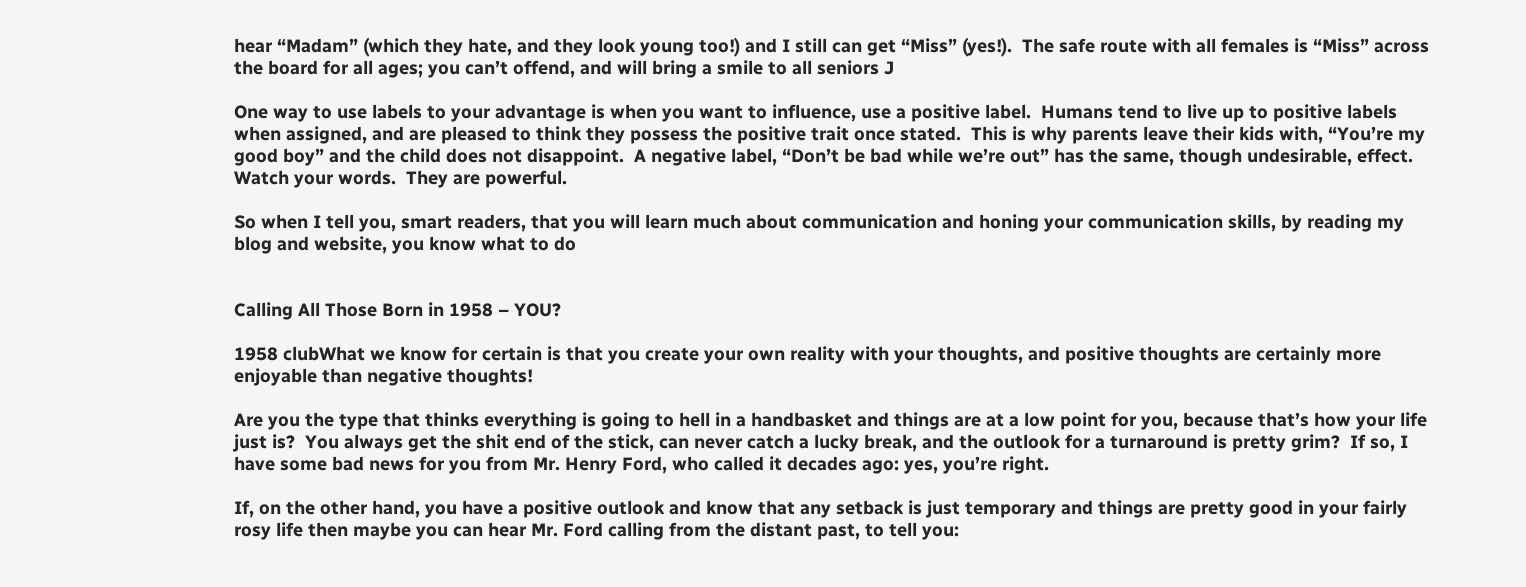hear “Madam” (which they hate, and they look young too!) and I still can get “Miss” (yes!).  The safe route with all females is “Miss” across the board for all ages; you can’t offend, and will bring a smile to all seniors J

One way to use labels to your advantage is when you want to influence, use a positive label.  Humans tend to live up to positive labels when assigned, and are pleased to think they possess the positive trait once stated.  This is why parents leave their kids with, “You’re my good boy” and the child does not disappoint.  A negative label, “Don’t be bad while we’re out” has the same, though undesirable, effect.  Watch your words.  They are powerful.

So when I tell you, smart readers, that you will learn much about communication and honing your communication skills, by reading my blog and website, you know what to do


Calling All Those Born in 1958 – YOU?

1958 clubWhat we know for certain is that you create your own reality with your thoughts, and positive thoughts are certainly more enjoyable than negative thoughts!

Are you the type that thinks everything is going to hell in a handbasket and things are at a low point for you, because that’s how your life just is?  You always get the shit end of the stick, can never catch a lucky break, and the outlook for a turnaround is pretty grim?  If so, I have some bad news for you from Mr. Henry Ford, who called it decades ago: yes, you’re right.

If, on the other hand, you have a positive outlook and know that any setback is just temporary and things are pretty good in your fairly rosy life then maybe you can hear Mr. Ford calling from the distant past, to tell you: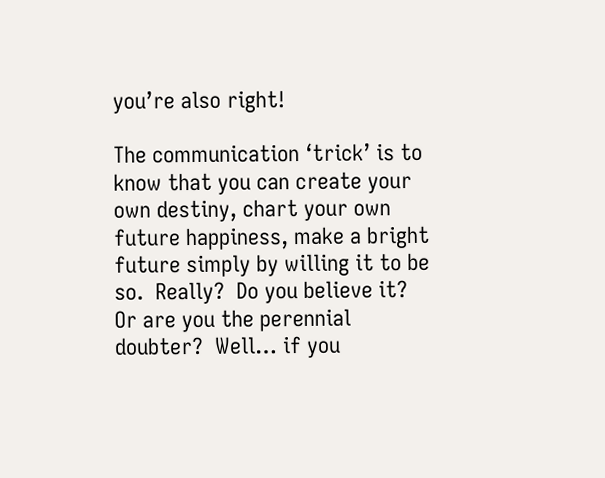you’re also right!

The communication ‘trick’ is to know that you can create your own destiny, chart your own future happiness, make a bright future simply by willing it to be so.  Really?  Do you believe it?  Or are you the perennial doubter?  Well… if you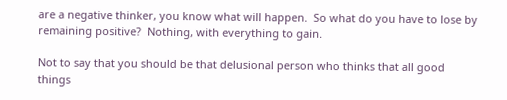are a negative thinker, you know what will happen.  So what do you have to lose by remaining positive?  Nothing, with everything to gain.

Not to say that you should be that delusional person who thinks that all good things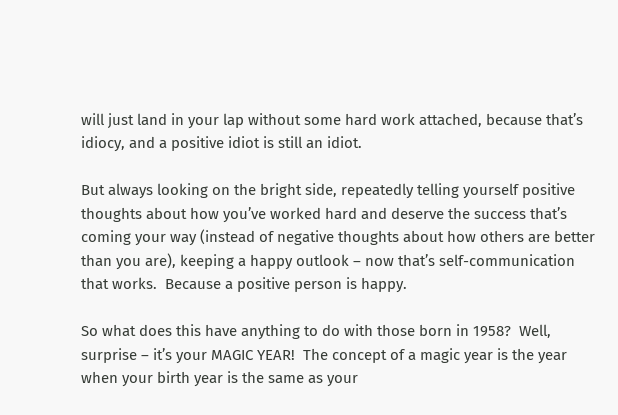will just land in your lap without some hard work attached, because that’s idiocy, and a positive idiot is still an idiot.

But always looking on the bright side, repeatedly telling yourself positive thoughts about how you’ve worked hard and deserve the success that’s coming your way (instead of negative thoughts about how others are better than you are), keeping a happy outlook – now that’s self-communication that works.  Because a positive person is happy.

So what does this have anything to do with those born in 1958?  Well, surprise – it’s your MAGIC YEAR!  The concept of a magic year is the year when your birth year is the same as your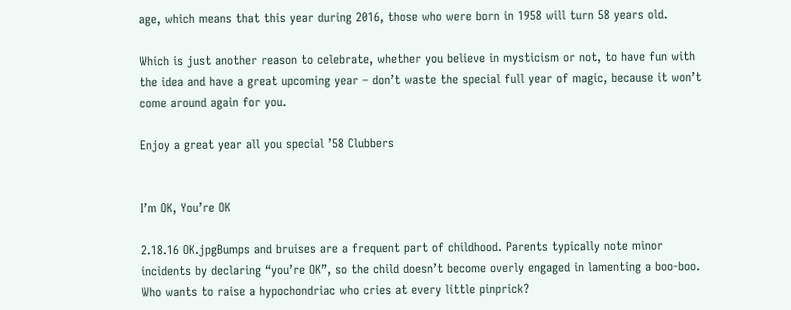age, which means that this year during 2016, those who were born in 1958 will turn 58 years old.

Which is just another reason to celebrate, whether you believe in mysticism or not, to have fun with the idea and have a great upcoming year – don’t waste the special full year of magic, because it won’t come around again for you.

Enjoy a great year all you special ’58 Clubbers


I’m OK, You’re OK

2.18.16 OK.jpgBumps and bruises are a frequent part of childhood. Parents typically note minor incidents by declaring “you’re OK”, so the child doesn’t become overly engaged in lamenting a boo-boo.  Who wants to raise a hypochondriac who cries at every little pinprick?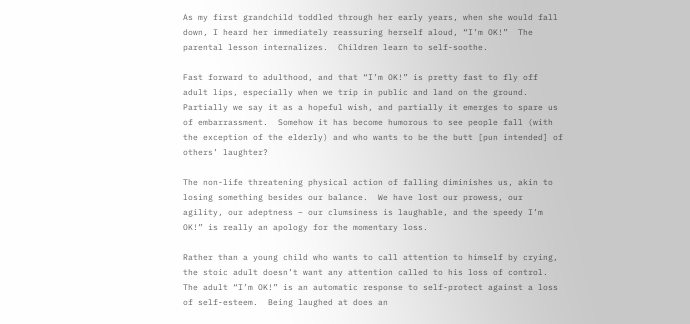As my first grandchild toddled through her early years, when she would fall down, I heard her immediately reassuring herself aloud, “I’m OK!”  The parental lesson internalizes.  Children learn to self-soothe.

Fast forward to adulthood, and that “I’m OK!” is pretty fast to fly off adult lips, especially when we trip in public and land on the ground.  Partially we say it as a hopeful wish, and partially it emerges to spare us of embarrassment.  Somehow it has become humorous to see people fall (with the exception of the elderly) and who wants to be the butt [pun intended] of others’ laughter?

The non-life threatening physical action of falling diminishes us, akin to losing something besides our balance.  We have lost our prowess, our agility, our adeptness – our clumsiness is laughable, and the speedy I’m OK!” is really an apology for the momentary loss.

Rather than a young child who wants to call attention to himself by crying, the stoic adult doesn’t want any attention called to his loss of control.  The adult “I’m OK!” is an automatic response to self-protect against a loss of self-esteem.  Being laughed at does an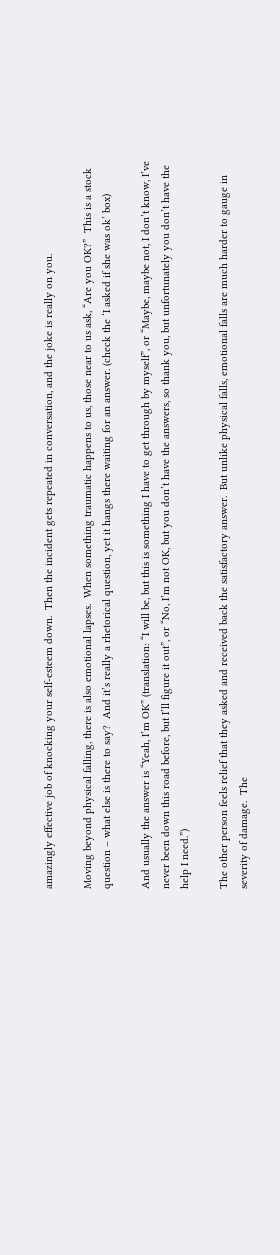amazingly effective job of knocking your self-esteem down.  Then the incident gets repeated in conversation, and the joke is really on you.

Moving beyond physical falling, there is also emotional lapses.  When something traumatic happens to us, those near to us ask, “Are you OK?”  This is a stock question – what else is there to say?  And it’s really a rhetorical question, yet it hangs there waiting for an answer. (check the ‘I asked if she was ok’ box)

And usually the answer is “Yeah, I’m OK” (translation: “I will be, but this is something I have to get through by myself”, or “Maybe, maybe not, I don’t know, I’ve never been down this road before, but I’ll figure it out”, or “No, I’m not OK, but you don’t have the answers, so thank you, but unfortunately you don’t have the help I need.”)

The other person feels relief that they asked and received back the satisfactory answer.  But unlike physical falls, emotional falls are much harder to gauge in severity of damage.  The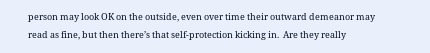person may look OK on the outside, even over time their outward demeanor may read as fine, but then there’s that self-protection kicking in.  Are they really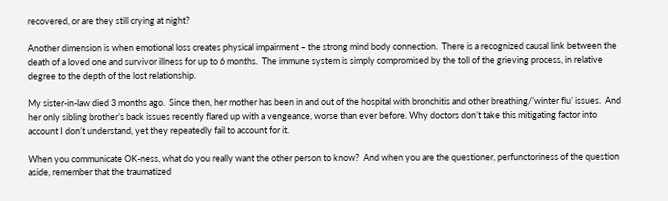recovered, or are they still crying at night?

Another dimension is when emotional loss creates physical impairment – the strong mind body connection.  There is a recognized causal link between the death of a loved one and survivor illness for up to 6 months.  The immune system is simply compromised by the toll of the grieving process, in relative degree to the depth of the lost relationship.

My sister-in-law died 3 months ago.  Since then, her mother has been in and out of the hospital with bronchitis and other breathing/’winter flu’ issues.  And her only sibling brother’s back issues recently flared up with a vengeance, worse than ever before. Why doctors don’t take this mitigating factor into account I don’t understand, yet they repeatedly fail to account for it.

When you communicate OK-ness, what do you really want the other person to know?  And when you are the questioner, perfunctoriness of the question aside, remember that the traumatized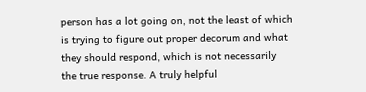person has a lot going on, not the least of which is trying to figure out proper decorum and what they should respond, which is not necessarily the true response. A truly helpful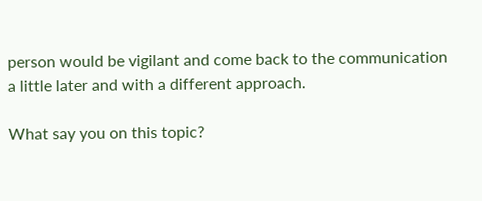person would be vigilant and come back to the communication a little later and with a different approach.

What say you on this topic?